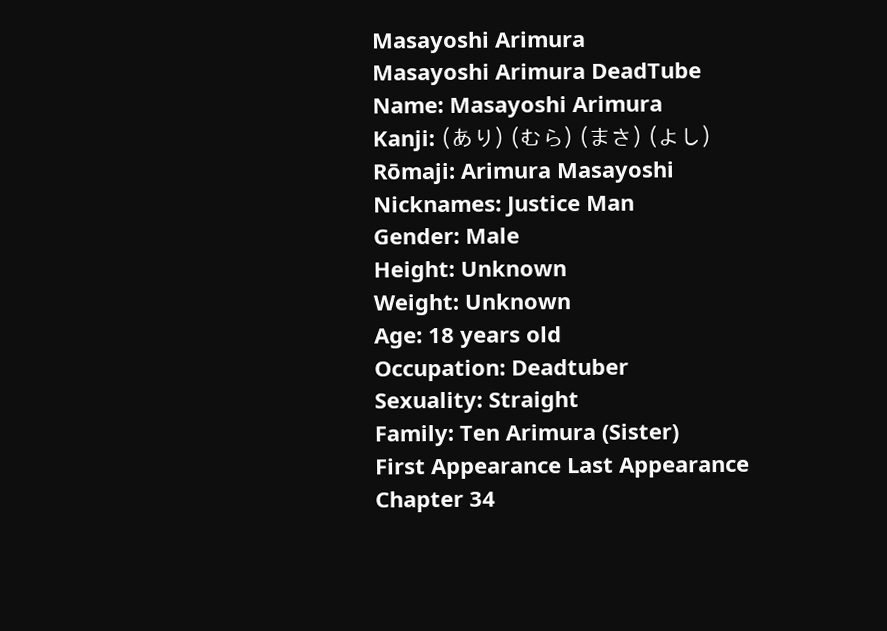Masayoshi Arimura
Masayoshi Arimura DeadTube
Name: Masayoshi Arimura
Kanji: (あり) (むら) (まさ) (よし)
Rōmaji: Arimura Masayoshi
Nicknames: Justice Man
Gender: Male
Height: Unknown
Weight: Unknown
Age: 18 years old
Occupation: Deadtuber
Sexuality: Straight
Family: Ten Arimura (Sister)
First Appearance Last Appearance
Chapter 34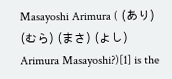Masayoshi Arimura ( (あり) (むら) (まさ) (よし) Arimura Masayoshi?)[1] is the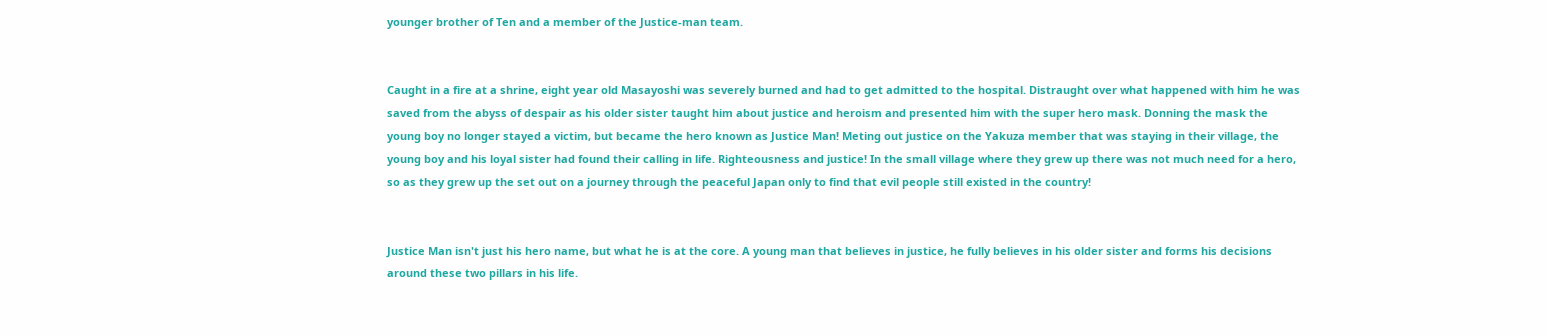younger brother of Ten and a member of the Justice-man team.


Caught in a fire at a shrine, eight year old Masayoshi was severely burned and had to get admitted to the hospital. Distraught over what happened with him he was saved from the abyss of despair as his older sister taught him about justice and heroism and presented him with the super hero mask. Donning the mask the young boy no longer stayed a victim, but became the hero known as Justice Man! Meting out justice on the Yakuza member that was staying in their village, the young boy and his loyal sister had found their calling in life. Righteousness and justice! In the small village where they grew up there was not much need for a hero, so as they grew up the set out on a journey through the peaceful Japan only to find that evil people still existed in the country!


Justice Man isn't just his hero name, but what he is at the core. A young man that believes in justice, he fully believes in his older sister and forms his decisions around these two pillars in his life.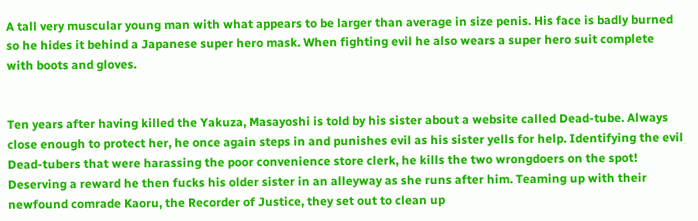A tall very muscular young man with what appears to be larger than average in size penis. His face is badly burned so he hides it behind a Japanese super hero mask. When fighting evil he also wears a super hero suit complete with boots and gloves.


Ten years after having killed the Yakuza, Masayoshi is told by his sister about a website called Dead-tube. Always close enough to protect her, he once again steps in and punishes evil as his sister yells for help. Identifying the evil Dead-tubers that were harassing the poor convenience store clerk, he kills the two wrongdoers on the spot! Deserving a reward he then fucks his older sister in an alleyway as she runs after him. Teaming up with their newfound comrade Kaoru, the Recorder of Justice, they set out to clean up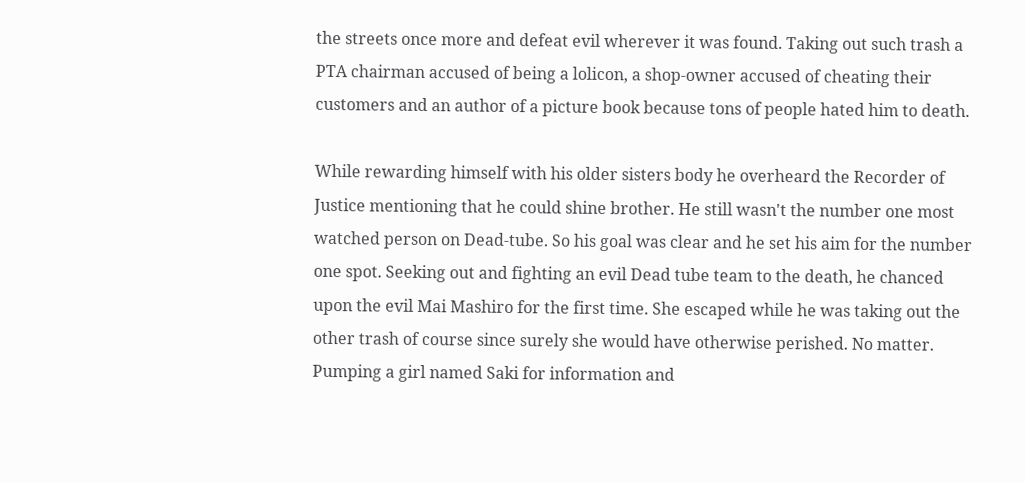the streets once more and defeat evil wherever it was found. Taking out such trash a PTA chairman accused of being a lolicon, a shop-owner accused of cheating their customers and an author of a picture book because tons of people hated him to death.

While rewarding himself with his older sisters body he overheard the Recorder of Justice mentioning that he could shine brother. He still wasn't the number one most watched person on Dead-tube. So his goal was clear and he set his aim for the number one spot. Seeking out and fighting an evil Dead tube team to the death, he chanced upon the evil Mai Mashiro for the first time. She escaped while he was taking out the other trash of course since surely she would have otherwise perished. No matter. Pumping a girl named Saki for information and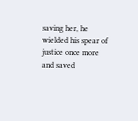saving her, he wielded his spear of justice once more and saved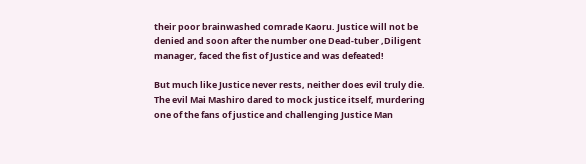their poor brainwashed comrade Kaoru. Justice will not be denied and soon after the number one Dead-tuber ,Diligent manager, faced the fist of Justice and was defeated!

But much like Justice never rests, neither does evil truly die. The evil Mai Mashiro dared to mock justice itself, murdering one of the fans of justice and challenging Justice Man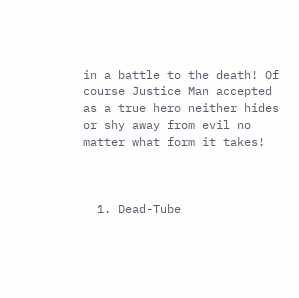in a battle to the death! Of course Justice Man accepted as a true hero neither hides or shy away from evil no matter what form it takes!



  1. Dead-Tube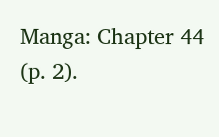Manga: Chapter 44 (p. 2).